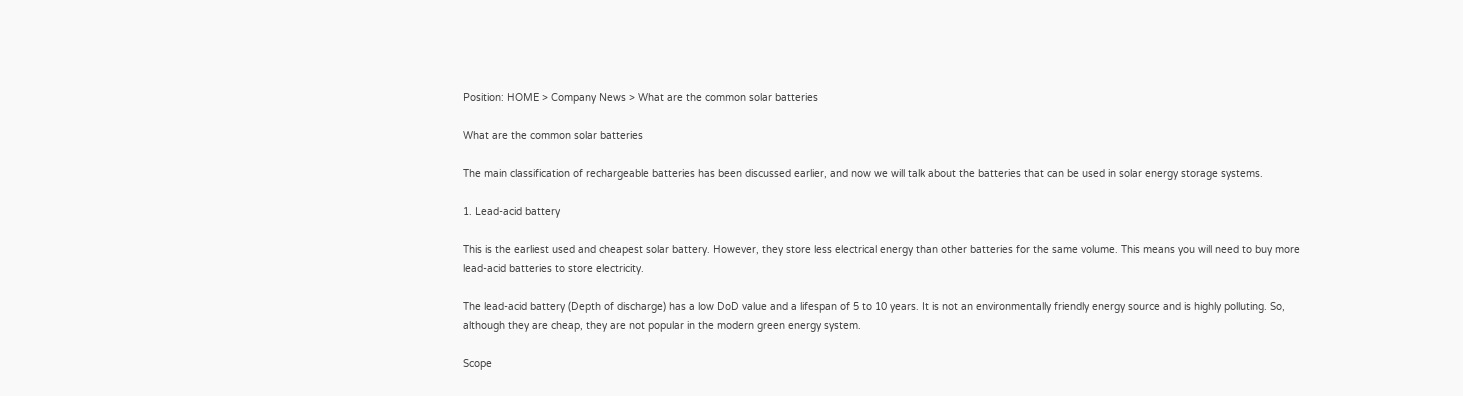Position: HOME > Company News > What are the common solar batteries

What are the common solar batteries

The main classification of rechargeable batteries has been discussed earlier, and now we will talk about the batteries that can be used in solar energy storage systems.

1. Lead-acid battery

This is the earliest used and cheapest solar battery. However, they store less electrical energy than other batteries for the same volume. This means you will need to buy more lead-acid batteries to store electricity.

The lead-acid battery (Depth of discharge) has a low DoD value and a lifespan of 5 to 10 years. It is not an environmentally friendly energy source and is highly polluting. So, although they are cheap, they are not popular in the modern green energy system.

Scope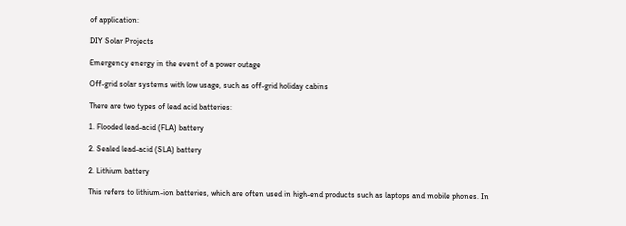of application:

DIY Solar Projects

Emergency energy in the event of a power outage

Off-grid solar systems with low usage, such as off-grid holiday cabins

There are two types of lead acid batteries:

1. Flooded lead-acid (FLA) battery

2. Sealed lead-acid (SLA) battery

2. Lithium battery

This refers to lithium-ion batteries, which are often used in high-end products such as laptops and mobile phones. In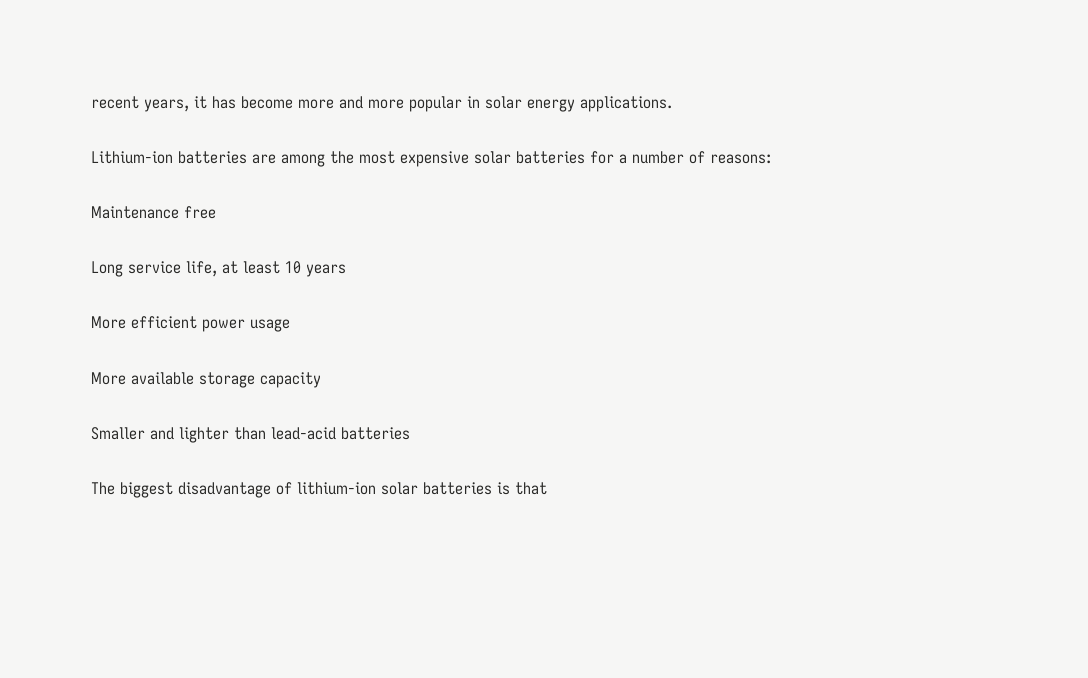recent years, it has become more and more popular in solar energy applications.

Lithium-ion batteries are among the most expensive solar batteries for a number of reasons:

Maintenance free

Long service life, at least 10 years

More efficient power usage

More available storage capacity

Smaller and lighter than lead-acid batteries

The biggest disadvantage of lithium-ion solar batteries is that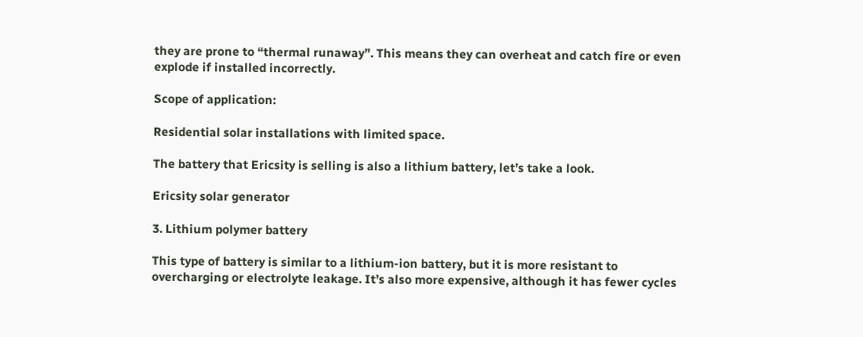they are prone to “thermal runaway”. This means they can overheat and catch fire or even explode if installed incorrectly.

Scope of application:

Residential solar installations with limited space.

The battery that Ericsity is selling is also a lithium battery, let’s take a look.

Ericsity solar generator

3. Lithium polymer battery

This type of battery is similar to a lithium-ion battery, but it is more resistant to overcharging or electrolyte leakage. It’s also more expensive, although it has fewer cycles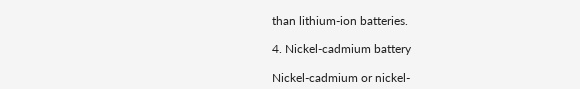than lithium-ion batteries.

4. Nickel-cadmium battery

Nickel-cadmium or nickel-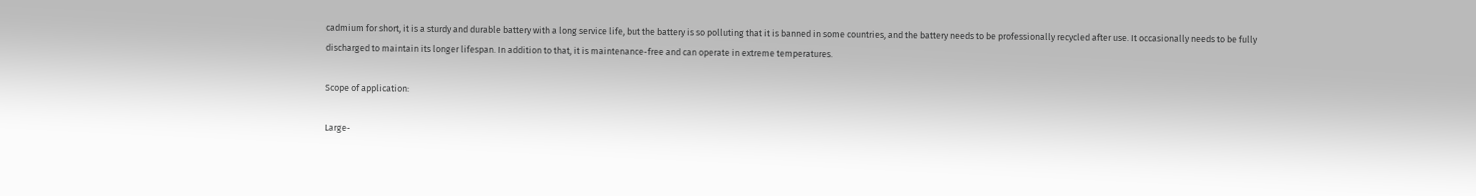cadmium for short, it is a sturdy and durable battery with a long service life, but the battery is so polluting that it is banned in some countries, and the battery needs to be professionally recycled after use. It occasionally needs to be fully discharged to maintain its longer lifespan. In addition to that, it is maintenance-free and can operate in extreme temperatures.

Scope of application:

Large-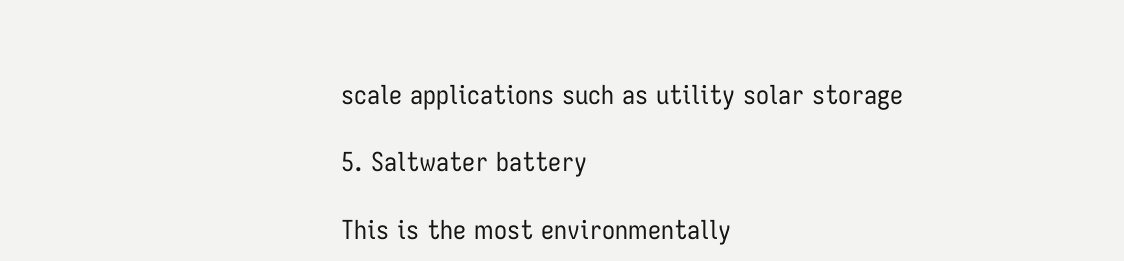scale applications such as utility solar storage

5. Saltwater battery

This is the most environmentally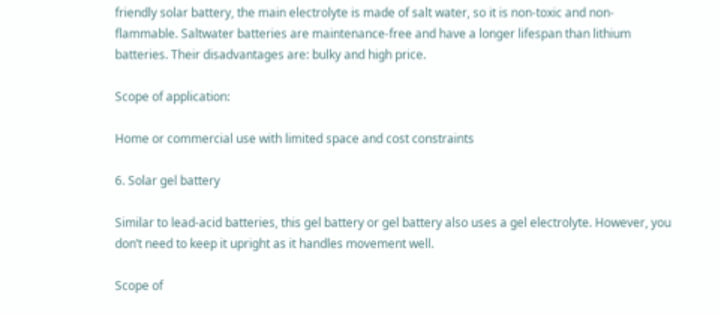friendly solar battery, the main electrolyte is made of salt water, so it is non-toxic and non-flammable. Saltwater batteries are maintenance-free and have a longer lifespan than lithium batteries. Their disadvantages are: bulky and high price.

Scope of application:

Home or commercial use with limited space and cost constraints

6. Solar gel battery

Similar to lead-acid batteries, this gel battery or gel battery also uses a gel electrolyte. However, you don’t need to keep it upright as it handles movement well.

Scope of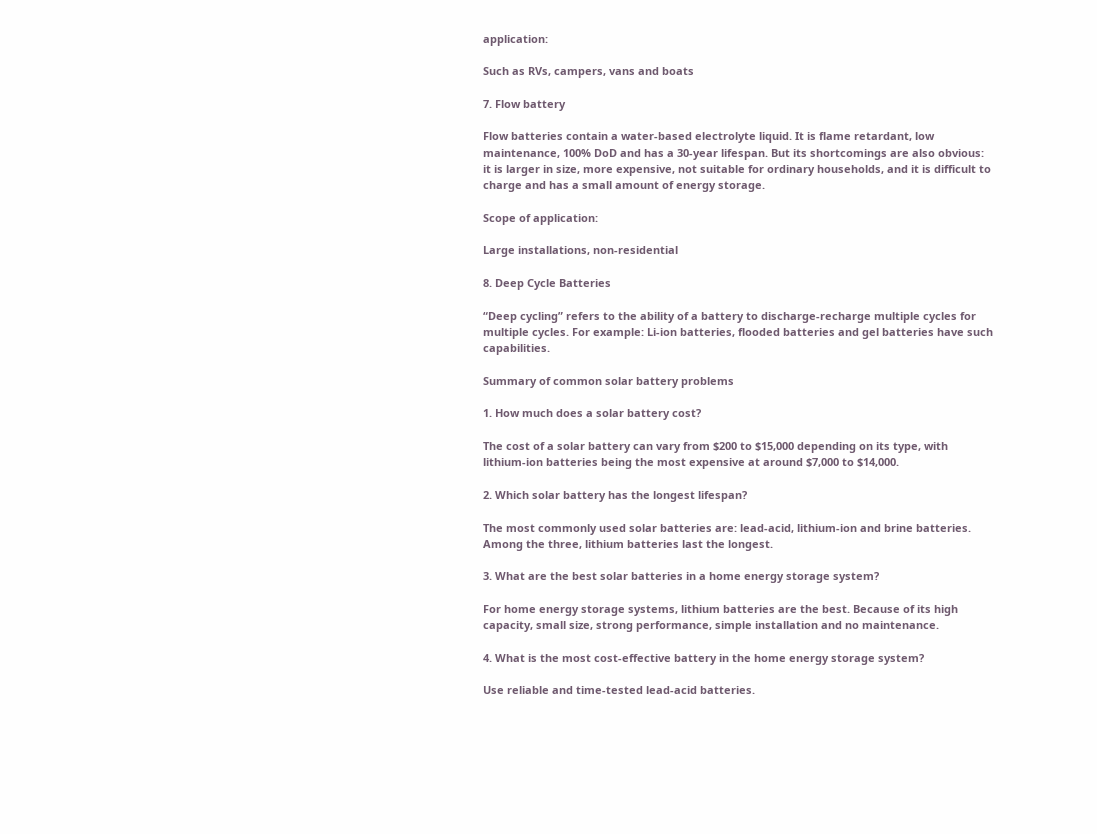application:

Such as RVs, campers, vans and boats

7. Flow battery

Flow batteries contain a water-based electrolyte liquid. It is flame retardant, low maintenance, 100% DoD and has a 30-year lifespan. But its shortcomings are also obvious: it is larger in size, more expensive, not suitable for ordinary households, and it is difficult to charge and has a small amount of energy storage.

Scope of application:

Large installations, non-residential

8. Deep Cycle Batteries

“Deep cycling” refers to the ability of a battery to discharge-recharge multiple cycles for multiple cycles. For example: Li-ion batteries, flooded batteries and gel batteries have such capabilities.

Summary of common solar battery problems

1. How much does a solar battery cost?

The cost of a solar battery can vary from $200 to $15,000 depending on its type, with lithium-ion batteries being the most expensive at around $7,000 to $14,000.

2. Which solar battery has the longest lifespan?

The most commonly used solar batteries are: lead-acid, lithium-ion and brine batteries. Among the three, lithium batteries last the longest.

3. What are the best solar batteries in a home energy storage system?

For home energy storage systems, lithium batteries are the best. Because of its high capacity, small size, strong performance, simple installation and no maintenance.

4. What is the most cost-effective battery in the home energy storage system?

Use reliable and time-tested lead-acid batteries.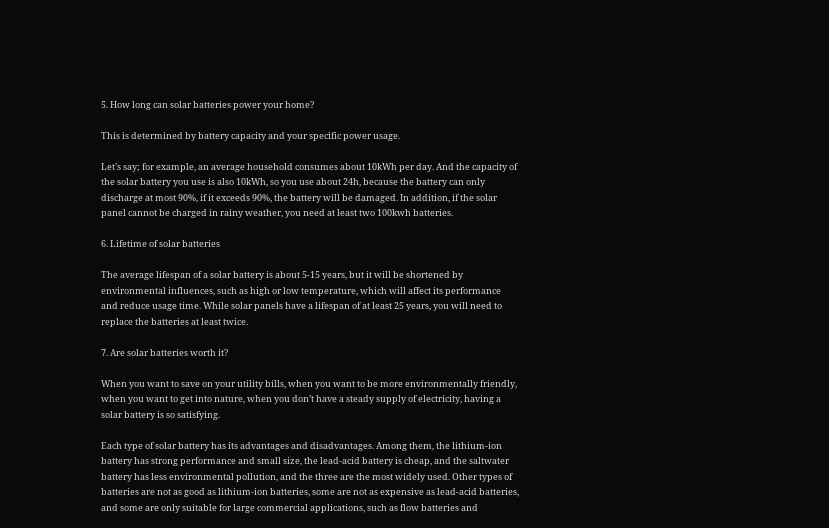5. How long can solar batteries power your home?

This is determined by battery capacity and your specific power usage.

Let’s say; for example, an average household consumes about 10kWh per day. And the capacity of the solar battery you use is also 10kWh, so you use about 24h, because the battery can only discharge at most 90%, if it exceeds 90%, the battery will be damaged. In addition, if the solar panel cannot be charged in rainy weather, you need at least two 100kwh batteries.

6. Lifetime of solar batteries

The average lifespan of a solar battery is about 5-15 years, but it will be shortened by environmental influences, such as high or low temperature, which will affect its performance and reduce usage time. While solar panels have a lifespan of at least 25 years, you will need to replace the batteries at least twice.

7. Are solar batteries worth it?

When you want to save on your utility bills, when you want to be more environmentally friendly, when you want to get into nature, when you don’t have a steady supply of electricity, having a solar battery is so satisfying.

Each type of solar battery has its advantages and disadvantages. Among them, the lithium-ion battery has strong performance and small size, the lead-acid battery is cheap, and the saltwater battery has less environmental pollution, and the three are the most widely used. Other types of batteries are not as good as lithium-ion batteries, some are not as expensive as lead-acid batteries, and some are only suitable for large commercial applications, such as flow batteries and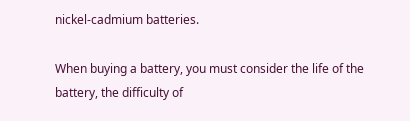nickel-cadmium batteries.

When buying a battery, you must consider the life of the battery, the difficulty of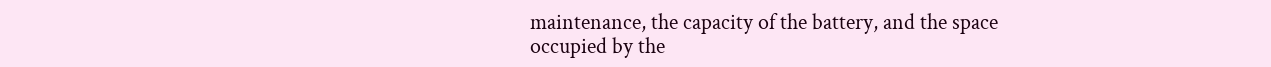maintenance, the capacity of the battery, and the space occupied by the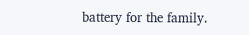battery for the family.